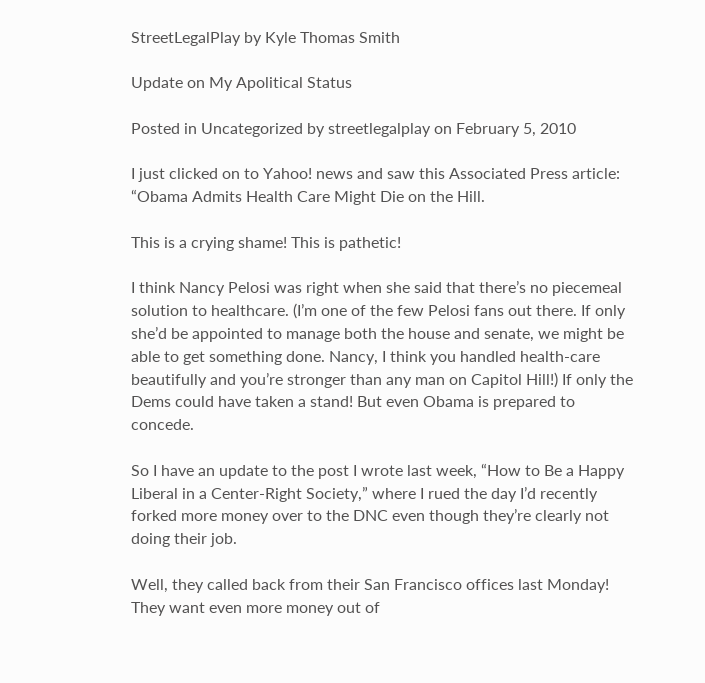StreetLegalPlay by Kyle Thomas Smith

Update on My Apolitical Status

Posted in Uncategorized by streetlegalplay on February 5, 2010

I just clicked on to Yahoo! news and saw this Associated Press article: “Obama Admits Health Care Might Die on the Hill.

This is a crying shame! This is pathetic!

I think Nancy Pelosi was right when she said that there’s no piecemeal solution to healthcare. (I’m one of the few Pelosi fans out there. If only she’d be appointed to manage both the house and senate, we might be able to get something done. Nancy, I think you handled health-care beautifully and you’re stronger than any man on Capitol Hill!) If only the Dems could have taken a stand! But even Obama is prepared to concede.

So I have an update to the post I wrote last week, “How to Be a Happy Liberal in a Center-Right Society,” where I rued the day I’d recently forked more money over to the DNC even though they’re clearly not doing their job.

Well, they called back from their San Francisco offices last Monday! They want even more money out of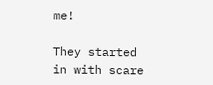me!

They started in with scare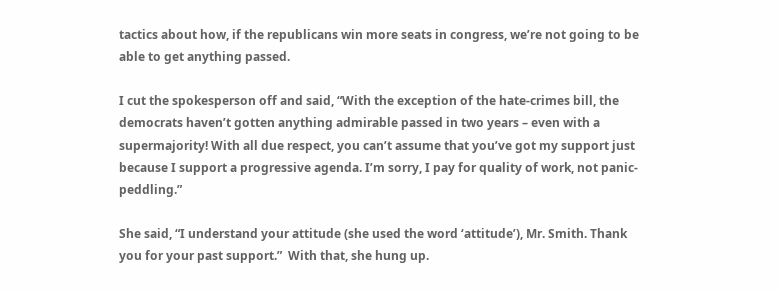tactics about how, if the republicans win more seats in congress, we’re not going to be able to get anything passed.

I cut the spokesperson off and said, “With the exception of the hate-crimes bill, the democrats haven’t gotten anything admirable passed in two years – even with a supermajority! With all due respect, you can’t assume that you’ve got my support just because I support a progressive agenda. I’m sorry, I pay for quality of work, not panic-peddling.”

She said, “I understand your attitude (she used the word ‘attitude’), Mr. Smith. Thank you for your past support.”  With that, she hung up.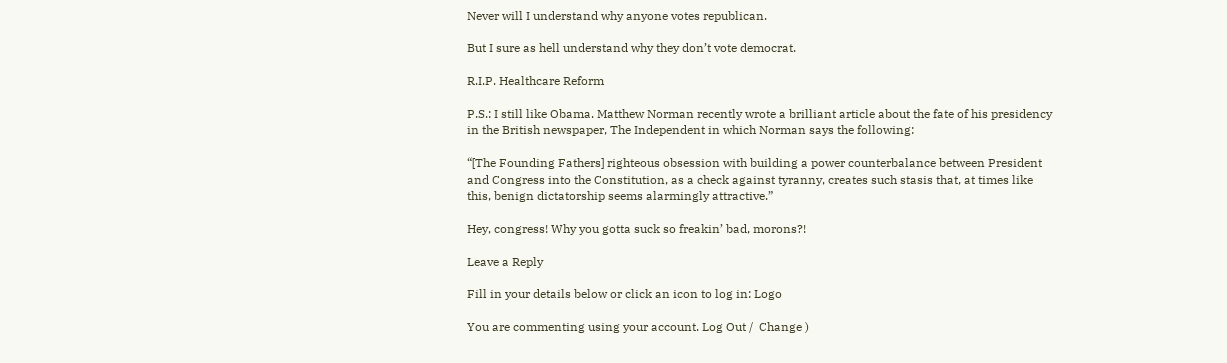Never will I understand why anyone votes republican.

But I sure as hell understand why they don’t vote democrat.

R.I.P. Healthcare Reform

P.S.: I still like Obama. Matthew Norman recently wrote a brilliant article about the fate of his presidency in the British newspaper, The Independent in which Norman says the following:

“[The Founding Fathers] righteous obsession with building a power counterbalance between President and Congress into the Constitution, as a check against tyranny, creates such stasis that, at times like this, benign dictatorship seems alarmingly attractive.”

Hey, congress! Why you gotta suck so freakin’ bad, morons?!

Leave a Reply

Fill in your details below or click an icon to log in: Logo

You are commenting using your account. Log Out /  Change )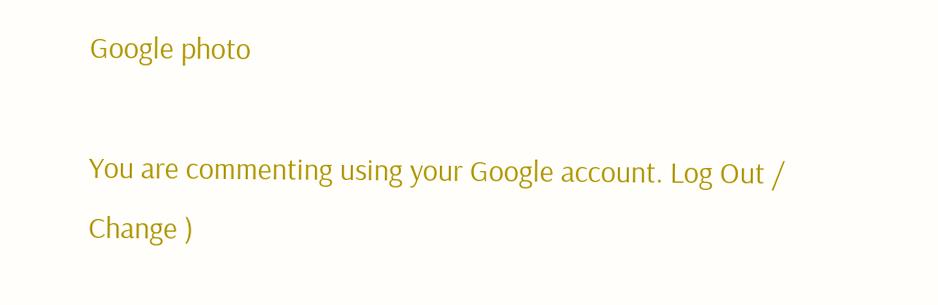Google photo

You are commenting using your Google account. Log Out /  Change )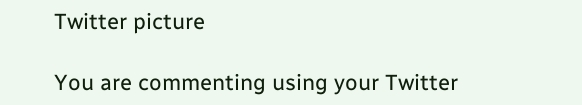Twitter picture

You are commenting using your Twitter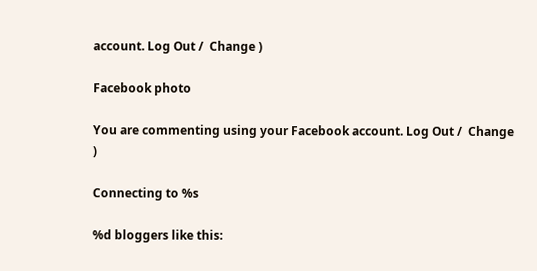account. Log Out /  Change )

Facebook photo

You are commenting using your Facebook account. Log Out /  Change )

Connecting to %s

%d bloggers like this: